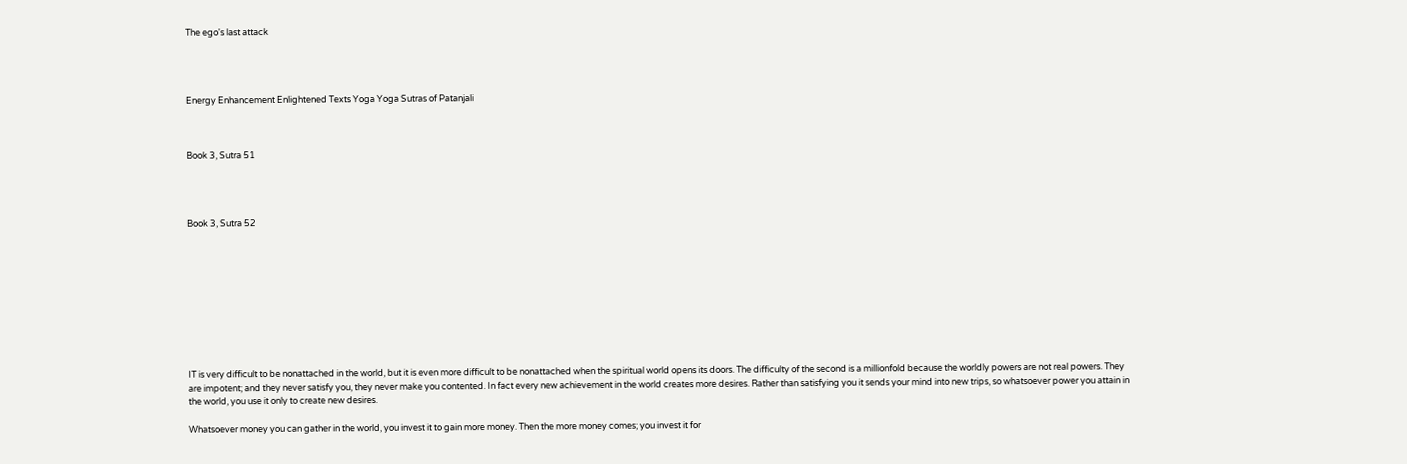The ego's last attack




Energy Enhancement Enlightened Texts Yoga Yoga Sutras of Patanjali



Book 3, Sutra 51




Book 3, Sutra 52










IT is very difficult to be nonattached in the world, but it is even more difficult to be nonattached when the spiritual world opens its doors. The difficulty of the second is a millionfold because the worldly powers are not real powers. They are impotent; and they never satisfy you, they never make you contented. In fact every new achievement in the world creates more desires. Rather than satisfying you it sends your mind into new trips, so whatsoever power you attain in the world, you use it only to create new desires.

Whatsoever money you can gather in the world, you invest it to gain more money. Then the more money comes; you invest it for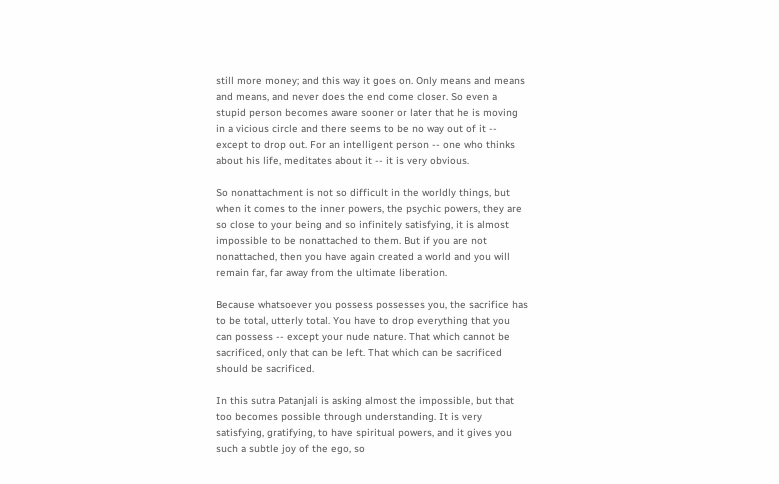still more money; and this way it goes on. Only means and means and means, and never does the end come closer. So even a stupid person becomes aware sooner or later that he is moving in a vicious circle and there seems to be no way out of it -- except to drop out. For an intelligent person -- one who thinks about his life, meditates about it -- it is very obvious.

So nonattachment is not so difficult in the worldly things, but when it comes to the inner powers, the psychic powers, they are so close to your being and so infinitely satisfying, it is almost impossible to be nonattached to them. But if you are not nonattached, then you have again created a world and you will remain far, far away from the ultimate liberation.

Because whatsoever you possess possesses you, the sacrifice has to be total, utterly total. You have to drop everything that you can possess -- except your nude nature. That which cannot be sacrificed, only that can be left. That which can be sacrificed should be sacrificed.

In this sutra Patanjali is asking almost the impossible, but that too becomes possible through understanding. It is very satisfying, gratifying, to have spiritual powers, and it gives you such a subtle joy of the ego, so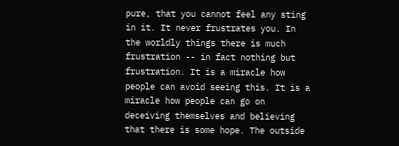pure, that you cannot feel any sting in it. It never frustrates you. In the worldly things there is much frustration -- in fact nothing but frustration. It is a miracle how people can avoid seeing this. It is a miracle how people can go on deceiving themselves and believing that there is some hope. The outside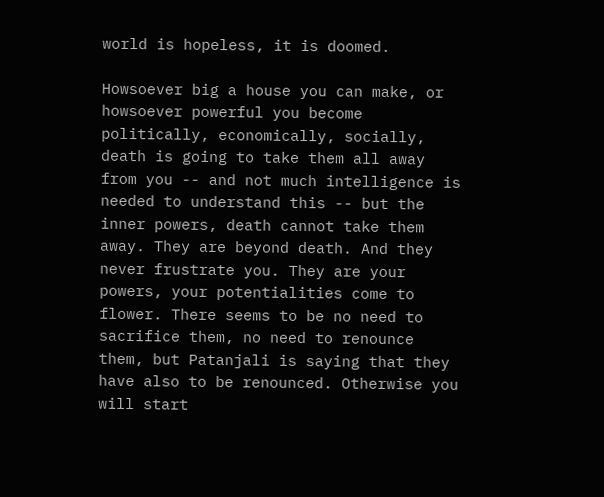world is hopeless, it is doomed.

Howsoever big a house you can make, or howsoever powerful you become politically, economically, socially, death is going to take them all away from you -- and not much intelligence is needed to understand this -- but the inner powers, death cannot take them away. They are beyond death. And they never frustrate you. They are your powers, your potentialities come to flower. There seems to be no need to sacrifice them, no need to renounce them, but Patanjali is saying that they have also to be renounced. Otherwise you will start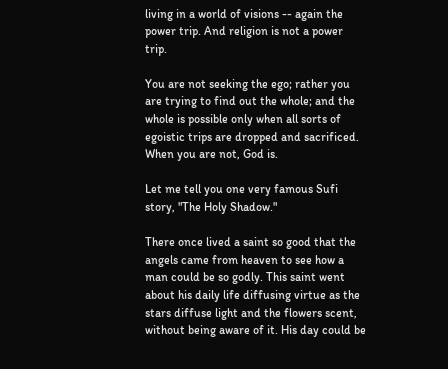living in a world of visions -- again the power trip. And religion is not a power trip.

You are not seeking the ego; rather you are trying to find out the whole; and the whole is possible only when all sorts of egoistic trips are dropped and sacrificed. When you are not, God is.

Let me tell you one very famous Sufi story, "The Holy Shadow."

There once lived a saint so good that the angels came from heaven to see how a man could be so godly. This saint went about his daily life diffusing virtue as the stars diffuse light and the flowers scent, without being aware of it. His day could be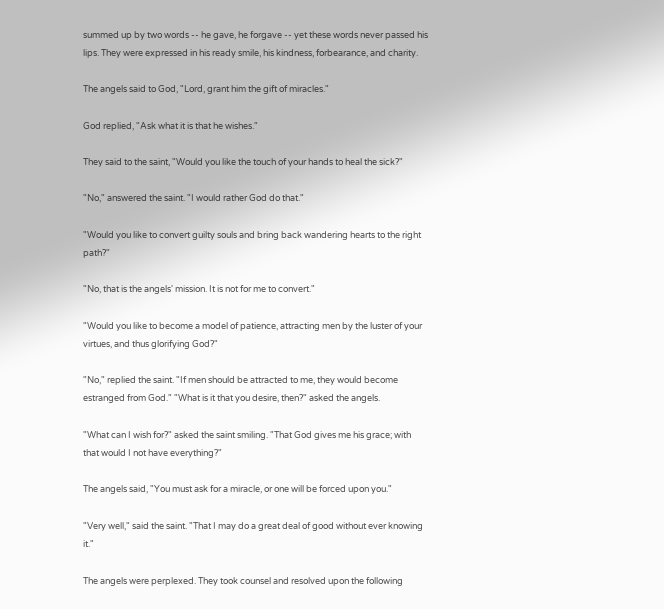summed up by two words -- he gave, he forgave -- yet these words never passed his lips. They were expressed in his ready smile, his kindness, forbearance, and charity.

The angels said to God, "Lord, grant him the gift of miracles."

God replied, "Ask what it is that he wishes."

They said to the saint, "Would you like the touch of your hands to heal the sick?"

"No," answered the saint. "I would rather God do that."

"Would you like to convert guilty souls and bring back wandering hearts to the right path?"

"No, that is the angels' mission. It is not for me to convert."

"Would you like to become a model of patience, attracting men by the luster of your virtues, and thus glorifying God?"

"No," replied the saint. "If men should be attracted to me, they would become estranged from God." "What is it that you desire, then?" asked the angels.

"What can I wish for?" asked the saint smiling. "That God gives me his grace; with that would I not have everything?"

The angels said, "You must ask for a miracle, or one will be forced upon you."

"Very well," said the saint. "That I may do a great deal of good without ever knowing it."

The angels were perplexed. They took counsel and resolved upon the following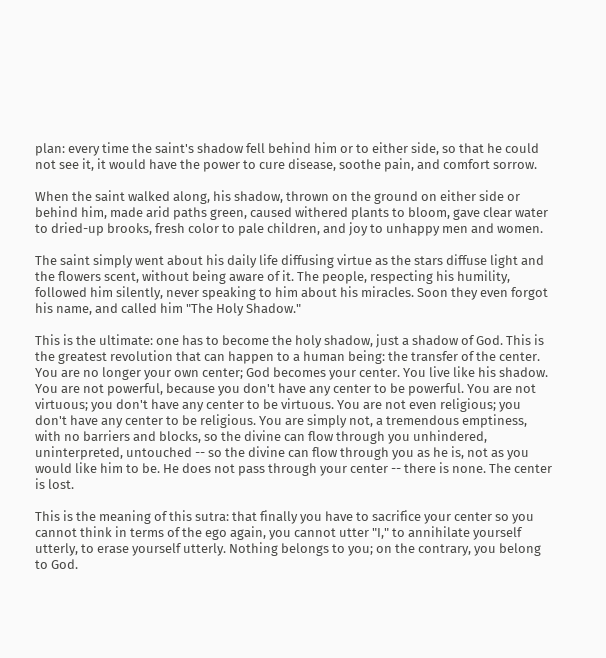plan: every time the saint's shadow fell behind him or to either side, so that he could not see it, it would have the power to cure disease, soothe pain, and comfort sorrow.

When the saint walked along, his shadow, thrown on the ground on either side or behind him, made arid paths green, caused withered plants to bloom, gave clear water to dried-up brooks, fresh color to pale children, and joy to unhappy men and women.

The saint simply went about his daily life diffusing virtue as the stars diffuse light and the flowers scent, without being aware of it. The people, respecting his humility, followed him silently, never speaking to him about his miracles. Soon they even forgot his name, and called him "The Holy Shadow."

This is the ultimate: one has to become the holy shadow, just a shadow of God. This is the greatest revolution that can happen to a human being: the transfer of the center. You are no longer your own center; God becomes your center. You live like his shadow. You are not powerful, because you don't have any center to be powerful. You are not virtuous; you don't have any center to be virtuous. You are not even religious; you don't have any center to be religious. You are simply not, a tremendous emptiness, with no barriers and blocks, so the divine can flow through you unhindered, uninterpreted, untouched -- so the divine can flow through you as he is, not as you would like him to be. He does not pass through your center -- there is none. The center is lost.

This is the meaning of this sutra: that finally you have to sacrifice your center so you cannot think in terms of the ego again, you cannot utter "I," to annihilate yourself utterly, to erase yourself utterly. Nothing belongs to you; on the contrary, you belong to God.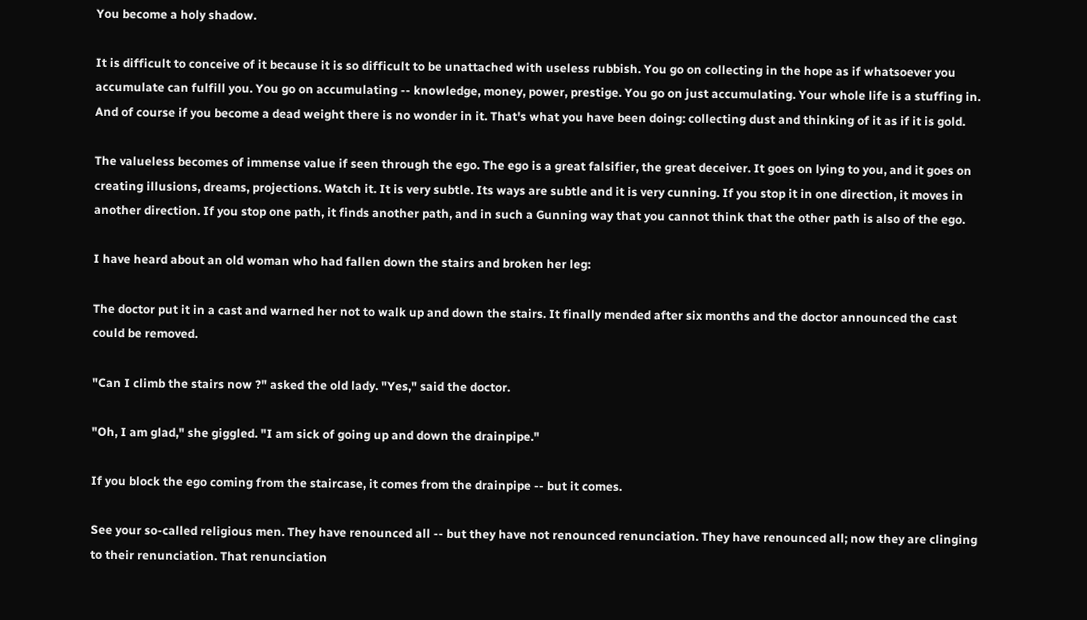You become a holy shadow.

It is difficult to conceive of it because it is so difficult to be unattached with useless rubbish. You go on collecting in the hope as if whatsoever you accumulate can fulfill you. You go on accumulating -- knowledge, money, power, prestige. You go on just accumulating. Your whole life is a stuffing in. And of course if you become a dead weight there is no wonder in it. That's what you have been doing: collecting dust and thinking of it as if it is gold.

The valueless becomes of immense value if seen through the ego. The ego is a great falsifier, the great deceiver. It goes on lying to you, and it goes on creating illusions, dreams, projections. Watch it. It is very subtle. Its ways are subtle and it is very cunning. If you stop it in one direction, it moves in another direction. If you stop one path, it finds another path, and in such a Gunning way that you cannot think that the other path is also of the ego.

I have heard about an old woman who had fallen down the stairs and broken her leg:

The doctor put it in a cast and warned her not to walk up and down the stairs. It finally mended after six months and the doctor announced the cast could be removed.

"Can I climb the stairs now ?" asked the old lady. "Yes," said the doctor.

"Oh, I am glad," she giggled. "I am sick of going up and down the drainpipe."

If you block the ego coming from the staircase, it comes from the drainpipe -- but it comes.

See your so-called religious men. They have renounced all -- but they have not renounced renunciation. They have renounced all; now they are clinging to their renunciation. That renunciation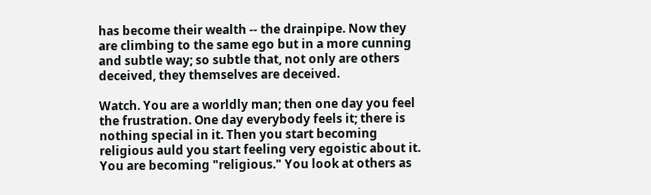has become their wealth -- the drainpipe. Now they are climbing to the same ego but in a more cunning and subtle way; so subtle that, not only are others deceived, they themselves are deceived.

Watch. You are a worldly man; then one day you feel the frustration. One day everybody feels it; there is nothing special in it. Then you start becoming religious auld you start feeling very egoistic about it. You are becoming "religious." You look at others as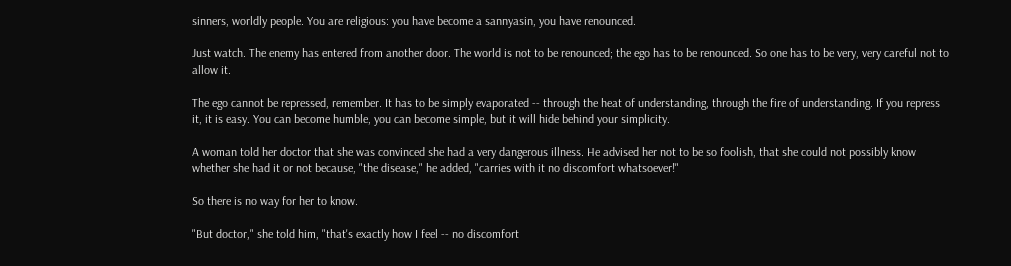sinners, worldly people. You are religious: you have become a sannyasin, you have renounced.

Just watch. The enemy has entered from another door. The world is not to be renounced; the ego has to be renounced. So one has to be very, very careful not to allow it.

The ego cannot be repressed, remember. It has to be simply evaporated -- through the heat of understanding, through the fire of understanding. If you repress it, it is easy. You can become humble, you can become simple, but it will hide behind your simplicity.

A woman told her doctor that she was convinced she had a very dangerous illness. He advised her not to be so foolish, that she could not possibly know whether she had it or not because, "the disease," he added, "carries with it no discomfort whatsoever!"

So there is no way for her to know.

"But doctor," she told him, "that's exactly how I feel -- no discomfort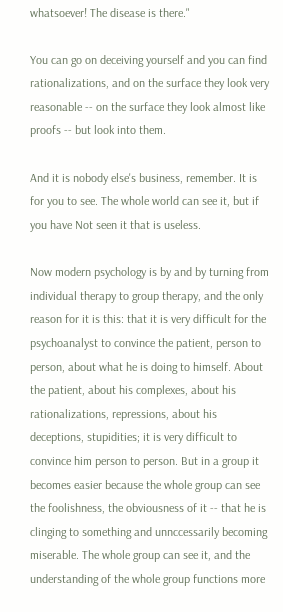whatsoever! The disease is there."

You can go on deceiving yourself and you can find rationalizations, and on the surface they look very reasonable -- on the surface they look almost like proofs -- but look into them.

And it is nobody else's business, remember. It is for you to see. The whole world can see it, but if you have Not seen it that is useless.

Now modern psychology is by and by turning from individual therapy to group therapy, and the only reason for it is this: that it is very difficult for the psychoanalyst to convince the patient, person to person, about what he is doing to himself. About the patient, about his complexes, about his rationalizations, repressions, about his deceptions, stupidities; it is very difficult to convince him person to person. But in a group it becomes easier because the whole group can see the foolishness, the obviousness of it -- that he is clinging to something and unnccessarily becoming miserable. The whole group can see it, and the understanding of the whole group functions more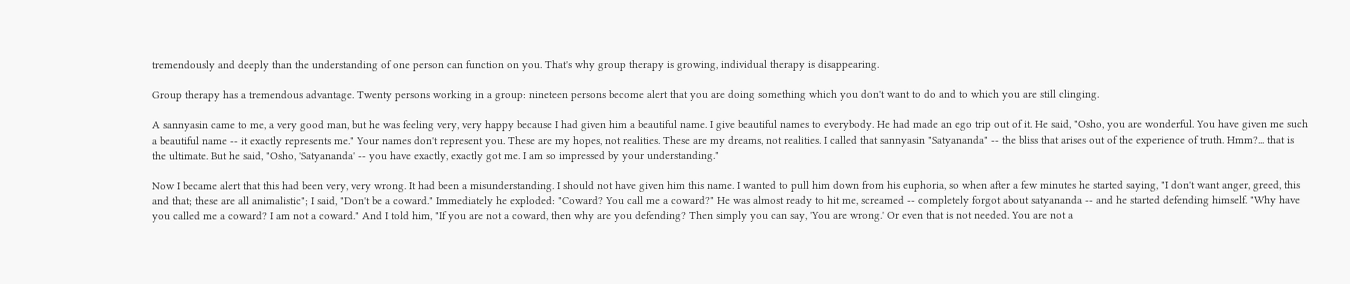tremendously and deeply than the understanding of one person can function on you. That's why group therapy is growing, individual therapy is disappearing.

Group therapy has a tremendous advantage. Twenty persons working in a group: nineteen persons become alert that you are doing something which you don't want to do and to which you are still clinging.

A sannyasin came to me, a very good man, but he was feeling very, very happy because I had given him a beautiful name. I give beautiful names to everybody. He had made an ego trip out of it. He said, "Osho, you are wonderful. You have given me such a beautiful name -- it exactly represents me." Your names don't represent you. These are my hopes, not realities. These are my dreams, not realities. I called that sannyasin "Satyananda" -- the bliss that arises out of the experience of truth. Hmm?... that is the ultimate. But he said, "Osho, 'Satyananda' -- you have exactly, exactly got me. I am so impressed by your understanding."

Now I became alert that this had been very, very wrong. It had been a misunderstanding. I should not have given him this name. I wanted to pull him down from his euphoria, so when after a few minutes he started saying, "I don't want anger, greed, this and that; these are all animalistic"; I said, "Don't be a coward." Immediately he exploded: "Coward? You call me a coward?" He was almost ready to hit me, screamed -- completely forgot about satyananda -- and he started defending himself. "Why have you called me a coward? I am not a coward." And I told him, "If you are not a coward, then why are you defending? Then simply you can say, 'You are wrong.' Or even that is not needed. You are not a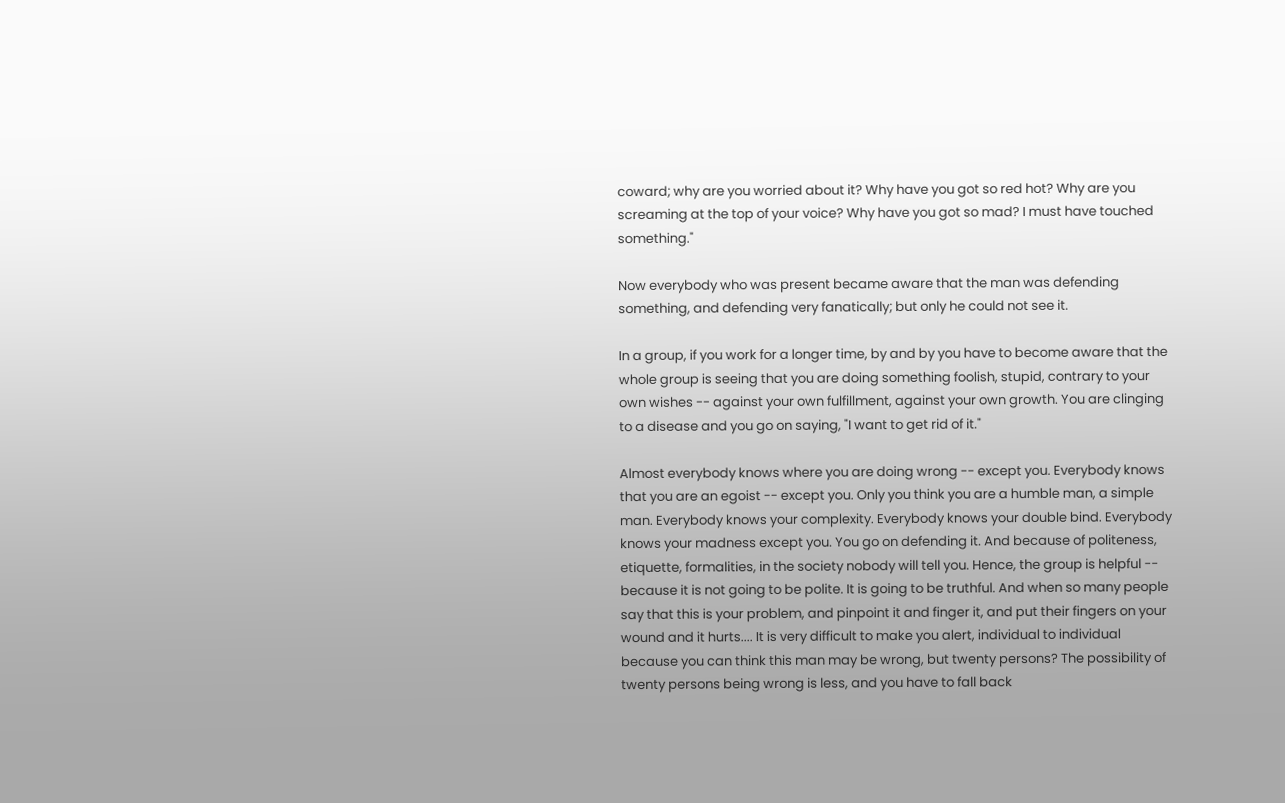coward; why are you worried about it? Why have you got so red hot? Why are you screaming at the top of your voice? Why have you got so mad? I must have touched something."

Now everybody who was present became aware that the man was defending something, and defending very fanatically; but only he could not see it.

In a group, if you work for a longer time, by and by you have to become aware that the whole group is seeing that you are doing something foolish, stupid, contrary to your own wishes -- against your own fulfillment, against your own growth. You are clinging to a disease and you go on saying, "I want to get rid of it."

Almost everybody knows where you are doing wrong -- except you. Everybody knows that you are an egoist -- except you. Only you think you are a humble man, a simple man. Everybody knows your complexity. Everybody knows your double bind. Everybody knows your madness except you. You go on defending it. And because of politeness, etiquette, formalities, in the society nobody will tell you. Hence, the group is helpful -- because it is not going to be polite. It is going to be truthful. And when so many people say that this is your problem, and pinpoint it and finger it, and put their fingers on your wound and it hurts.... It is very difficult to make you alert, individual to individual because you can think this man may be wrong, but twenty persons? The possibility of twenty persons being wrong is less, and you have to fall back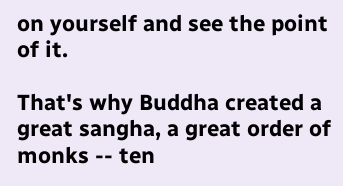on yourself and see the point of it.

That's why Buddha created a great sangha, a great order of monks -- ten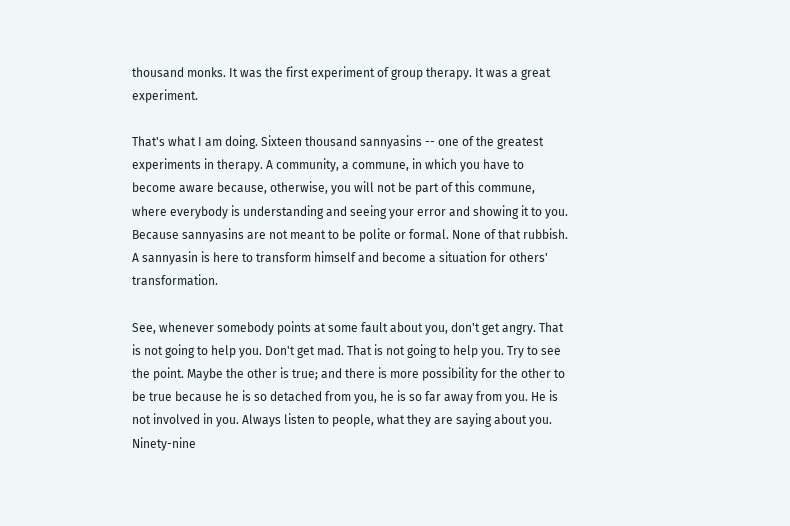thousand monks. It was the first experiment of group therapy. It was a great experiment.

That's what I am doing. Sixteen thousand sannyasins -- one of the greatest experiments in therapy. A community, a commune, in which you have to become aware because, otherwise, you will not be part of this commune, where everybody is understanding and seeing your error and showing it to you. Because sannyasins are not meant to be polite or formal. None of that rubbish. A sannyasin is here to transform himself and become a situation for others' transformation.

See, whenever somebody points at some fault about you, don't get angry. That is not going to help you. Don't get mad. That is not going to help you. Try to see the point. Maybe the other is true; and there is more possibility for the other to be true because he is so detached from you, he is so far away from you. He is not involved in you. Always listen to people, what they are saying about you. Ninety-nine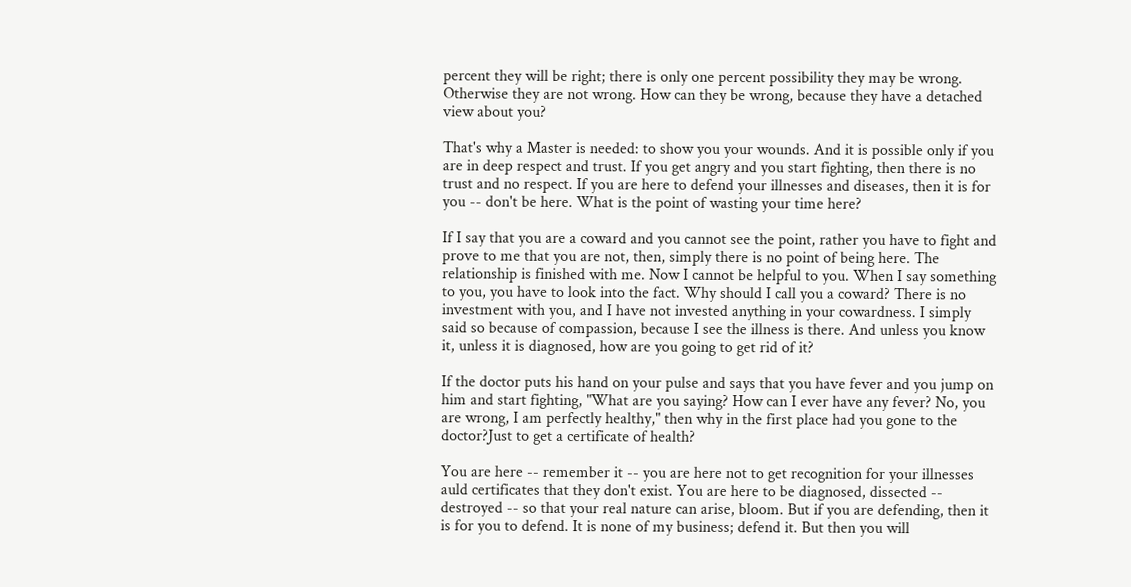percent they will be right; there is only one percent possibility they may be wrong. Otherwise they are not wrong. How can they be wrong, because they have a detached view about you?

That's why a Master is needed: to show you your wounds. And it is possible only if you are in deep respect and trust. If you get angry and you start fighting, then there is no trust and no respect. If you are here to defend your illnesses and diseases, then it is for you -- don't be here. What is the point of wasting your time here?

If I say that you are a coward and you cannot see the point, rather you have to fight and prove to me that you are not, then, simply there is no point of being here. The relationship is finished with me. Now I cannot be helpful to you. When I say something to you, you have to look into the fact. Why should I call you a coward? There is no investment with you, and I have not invested anything in your cowardness. I simply said so because of compassion, because I see the illness is there. And unless you know it, unless it is diagnosed, how are you going to get rid of it?

If the doctor puts his hand on your pulse and says that you have fever and you jump on him and start fighting, "What are you saying? How can I ever have any fever? No, you are wrong, I am perfectly healthy," then why in the first place had you gone to the doctor?Just to get a certificate of health?

You are here -- remember it -- you are here not to get recognition for your illnesses auld certificates that they don't exist. You are here to be diagnosed, dissected -- destroyed -- so that your real nature can arise, bloom. But if you are defending, then it is for you to defend. It is none of my business; defend it. But then you will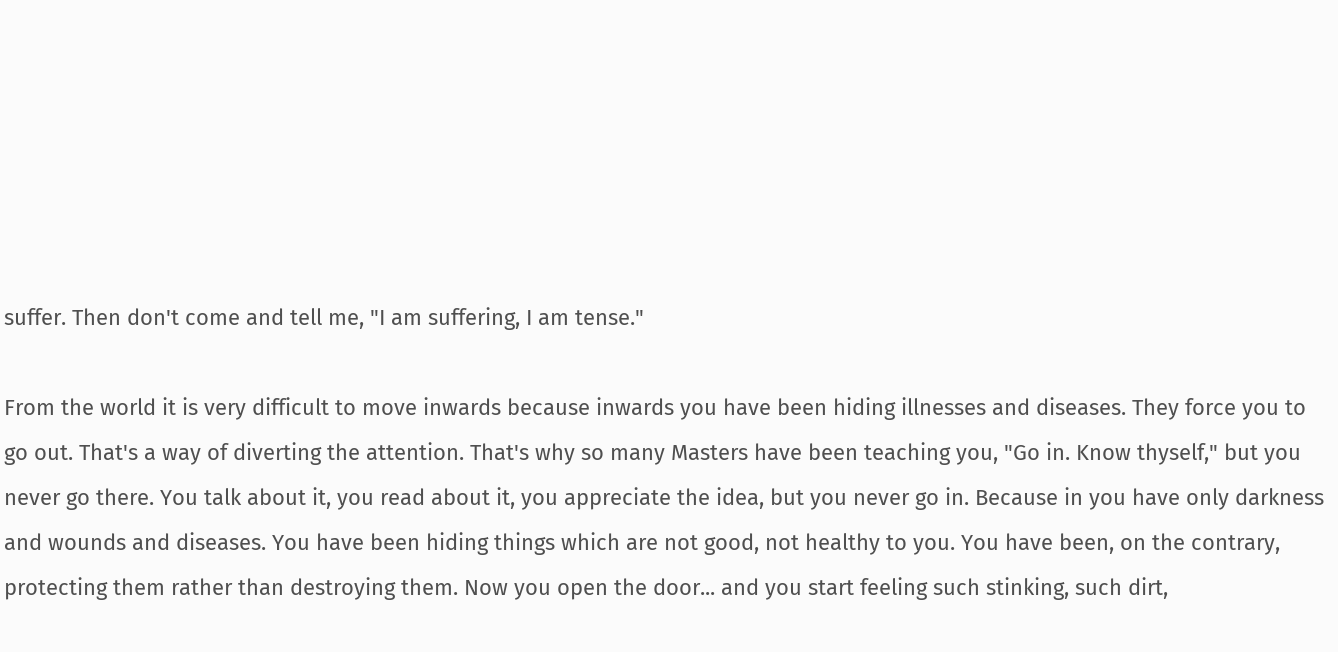suffer. Then don't come and tell me, "I am suffering, I am tense."

From the world it is very difficult to move inwards because inwards you have been hiding illnesses and diseases. They force you to go out. That's a way of diverting the attention. That's why so many Masters have been teaching you, "Go in. Know thyself," but you never go there. You talk about it, you read about it, you appreciate the idea, but you never go in. Because in you have only darkness and wounds and diseases. You have been hiding things which are not good, not healthy to you. You have been, on the contrary, protecting them rather than destroying them. Now you open the door... and you start feeling such stinking, such dirt,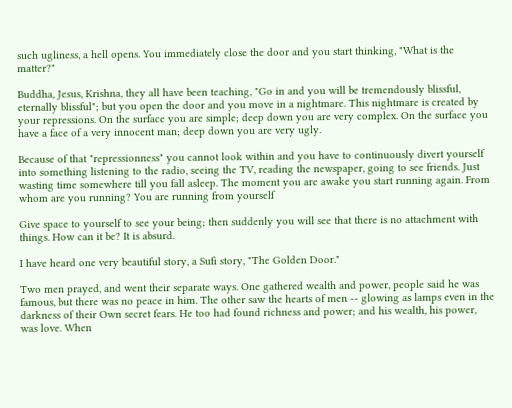such ugliness, a hell opens. You immediately close the door and you start thinking, "What is the matter?"

Buddha, Jesus, Krishna, they all have been teaching, "Go in and you will be tremendously blissful, eternally blissful"; but you open the door and you move in a nightmare. This nightmare is created by your repressions. On the surface you are simple; deep down you are very complex. On the surface you have a face of a very innocent man; deep down you are very ugly.

Because of that "repressionness" you cannot look within and you have to continuously divert yourself into something listening to the radio, seeing the TV, reading the newspaper, going to see friends. Just wasting time somewhere till you fall asleep. The moment you are awake you start running again. From whom are you running? You are running from yourself

Give space to yourself to see your being; then suddenly you will see that there is no attachment with things. How can it be? It is absurd.

I have heard one very beautiful story, a Sufi story, "The Golden Door."

Two men prayed, and went their separate ways. One gathered wealth and power, people said he was famous, but there was no peace in him. The other saw the hearts of men -- glowing as lamps even in the darkness of their Own secret fears. He too had found richness and power; and his wealth, his power, was love. When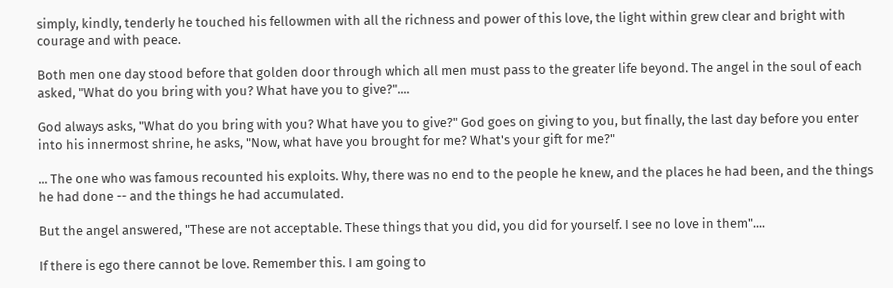simply, kindly, tenderly he touched his fellowmen with all the richness and power of this love, the light within grew clear and bright with courage and with peace.

Both men one day stood before that golden door through which all men must pass to the greater life beyond. The angel in the soul of each asked, "What do you bring with you? What have you to give?"....

God always asks, "What do you bring with you? What have you to give?" God goes on giving to you, but finally, the last day before you enter into his innermost shrine, he asks, "Now, what have you brought for me? What's your gift for me?"

... The one who was famous recounted his exploits. Why, there was no end to the people he knew, and the places he had been, and the things he had done -- and the things he had accumulated.

But the angel answered, "These are not acceptable. These things that you did, you did for yourself. I see no love in them"....

If there is ego there cannot be love. Remember this. I am going to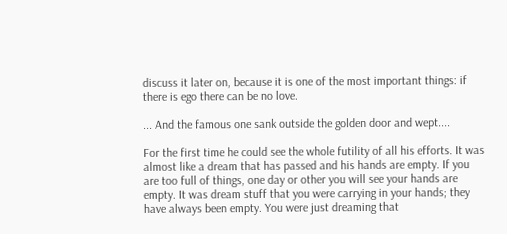discuss it later on, because it is one of the most important things: if there is ego there can be no love.

... And the famous one sank outside the golden door and wept....

For the first time he could see the whole futility of all his efforts. It was almost like a dream that has passed and his hands are empty. If you are too full of things, one day or other you will see your hands are empty. It was dream stuff that you were carrying in your hands; they have always been empty. You were just dreaming that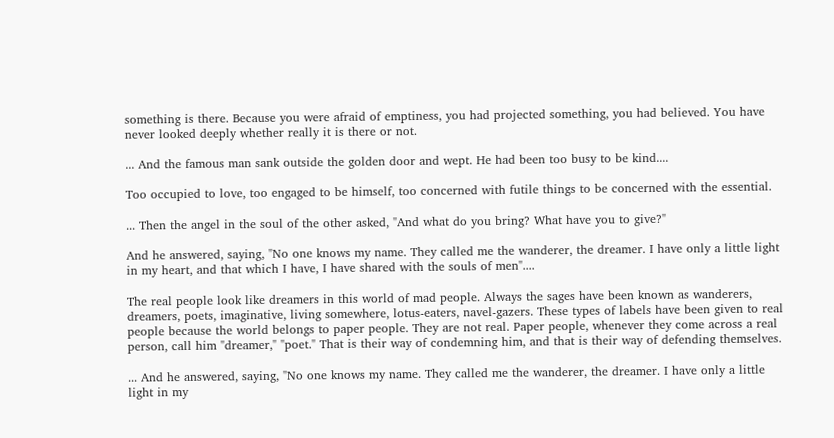something is there. Because you were afraid of emptiness, you had projected something, you had believed. You have never looked deeply whether really it is there or not.

... And the famous man sank outside the golden door and wept. He had been too busy to be kind....

Too occupied to love, too engaged to be himself, too concerned with futile things to be concerned with the essential.

... Then the angel in the soul of the other asked, "And what do you bring? What have you to give?"

And he answered, saying, "No one knows my name. They called me the wanderer, the dreamer. I have only a little light in my heart, and that which I have, I have shared with the souls of men"....

The real people look like dreamers in this world of mad people. Always the sages have been known as wanderers, dreamers, poets, imaginative, living somewhere, lotus-eaters, navel-gazers. These types of labels have been given to real people because the world belongs to paper people. They are not real. Paper people, whenever they come across a real person, call him "dreamer," "poet." That is their way of condemning him, and that is their way of defending themselves.

... And he answered, saying, "No one knows my name. They called me the wanderer, the dreamer. I have only a little light in my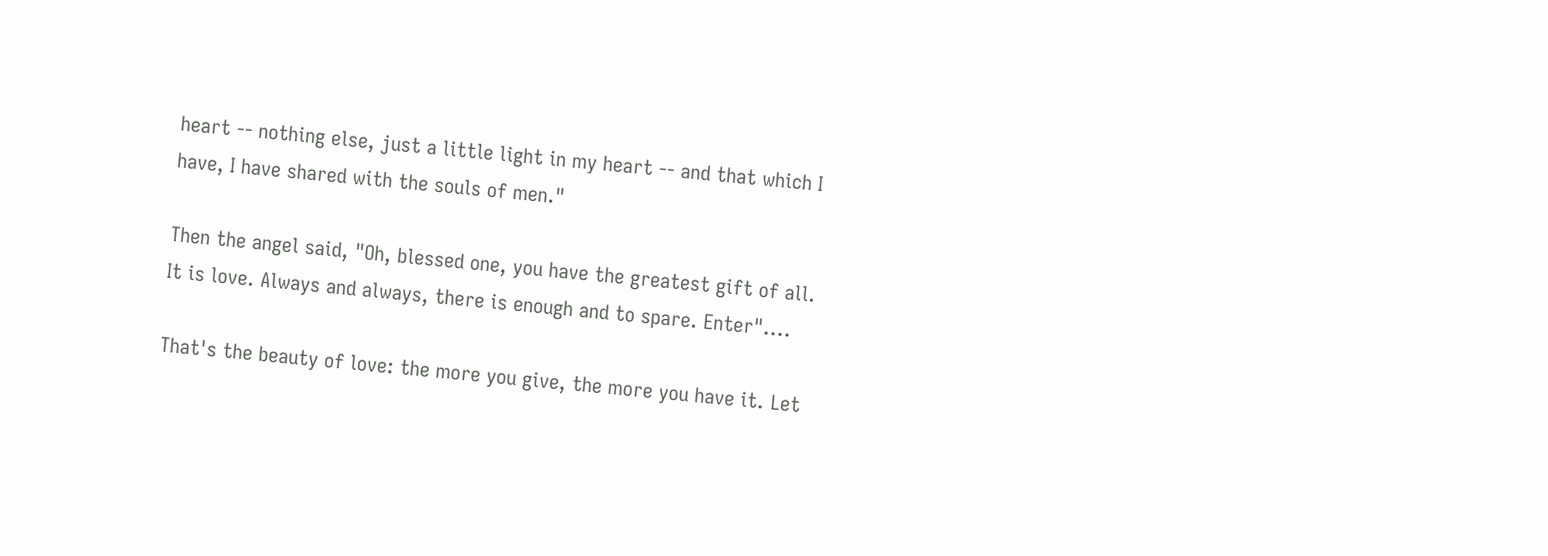heart -- nothing else, just a little light in my heart -- and that which I have, I have shared with the souls of men."

Then the angel said, "Oh, blessed one, you have the greatest gift of all. It is love. Always and always, there is enough and to spare. Enter"....

That's the beauty of love: the more you give, the more you have it. Let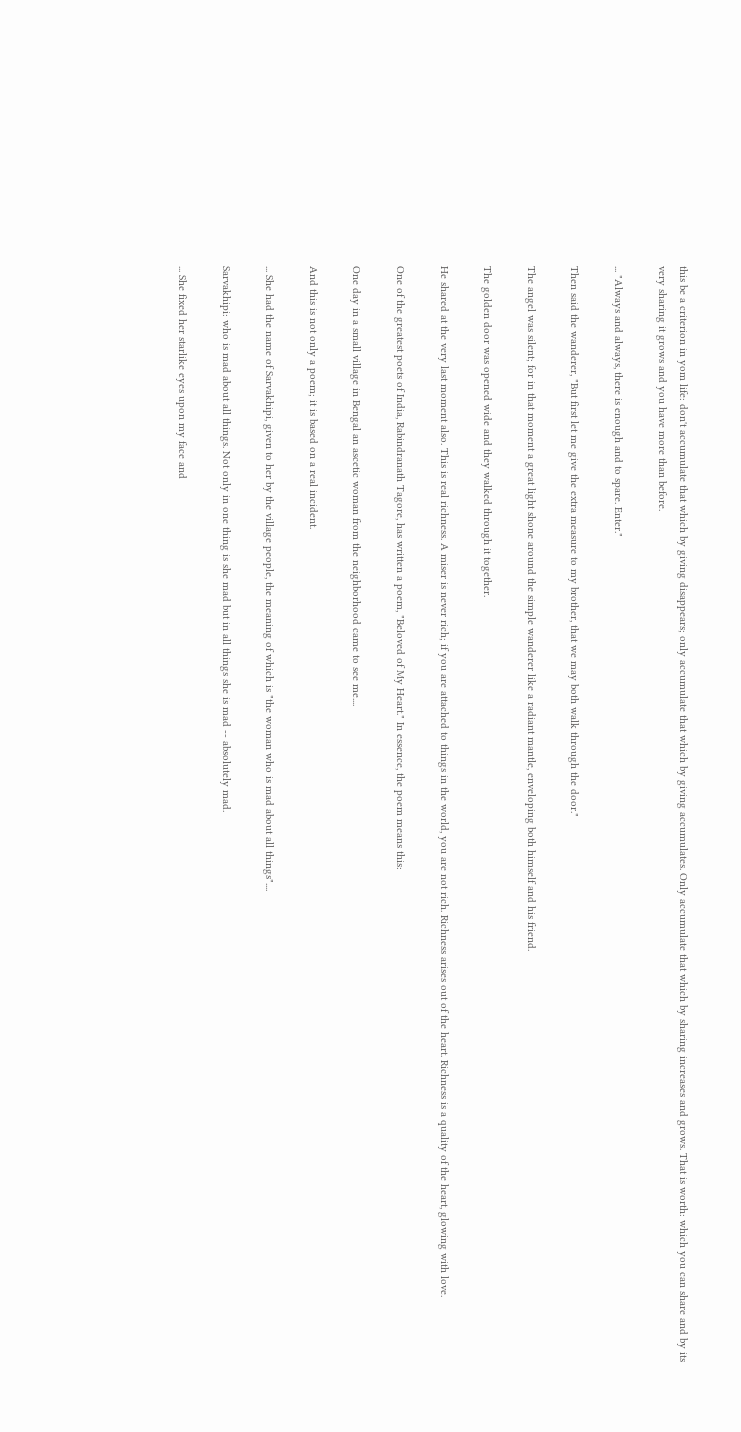this be a criterion in yom life: don't accumulate that which by giving disappears; only accumulate that which by giving accumulates. Only accumulate that which by sharing increases and grows. That is worth: which you can share and by its very sharing it grows and you have more than before.

... "Always and always, there is enough and to spare. Enter."

Then said the wanderer, "But first let me give the extra measure to my brother, that we may both walk through the door."

The angel was silent; for in that moment a great light shone around the simple wanderer like a radiant mantle, enveloping both himself and his friend.

The golden door was opened wide and they walked through it together.

He shared at the very last moment also. This is real richness. A miser is never rich; if you are attached to things in the world, you are not rich. Richness arises out of the heart. Richness is a quality of the heart, glowing with love.

One of the greatest poets of India, Rabindranath Tagore, has written a poem, "Beloved of My Heart." In essence, the poem means this:

One day in a small village in Bengal an ascetic woman from the neighborhood came to see me....

And this is not only a poem; it is based on a real incident.

... She had the name of Sarvakhipi, given to her by the village people, the meaning of which is "the woman who is mad about all things"....

Sarvakhipi: who is mad about all things. Not only in one thing is she mad but in all things she is mad -- absolutely mad.

... She fixed her starlike eyes upon my face and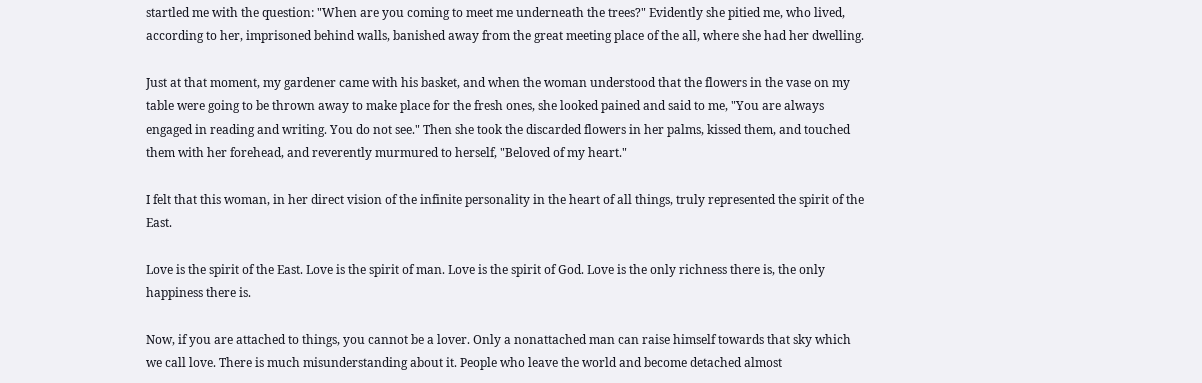startled me with the question: "When are you coming to meet me underneath the trees?" Evidently she pitied me, who lived, according to her, imprisoned behind walls, banished away from the great meeting place of the all, where she had her dwelling.

Just at that moment, my gardener came with his basket, and when the woman understood that the flowers in the vase on my table were going to be thrown away to make place for the fresh ones, she looked pained and said to me, "You are always engaged in reading and writing. You do not see." Then she took the discarded flowers in her palms, kissed them, and touched them with her forehead, and reverently murmured to herself, "Beloved of my heart."

I felt that this woman, in her direct vision of the infinite personality in the heart of all things, truly represented the spirit of the East.

Love is the spirit of the East. Love is the spirit of man. Love is the spirit of God. Love is the only richness there is, the only happiness there is.

Now, if you are attached to things, you cannot be a lover. Only a nonattached man can raise himself towards that sky which we call love. There is much misunderstanding about it. People who leave the world and become detached almost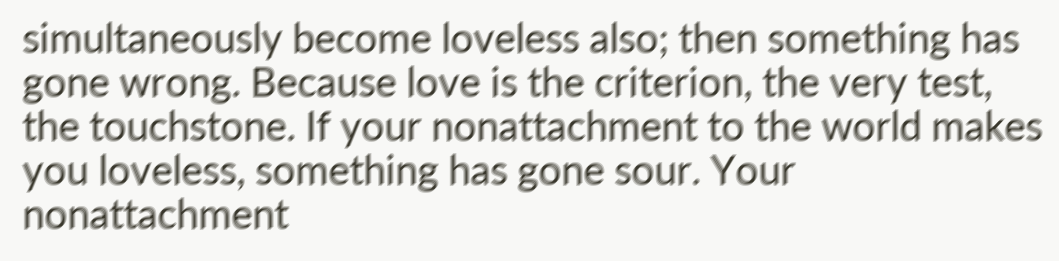simultaneously become loveless also; then something has gone wrong. Because love is the criterion, the very test, the touchstone. If your nonattachment to the world makes you loveless, something has gone sour. Your nonattachment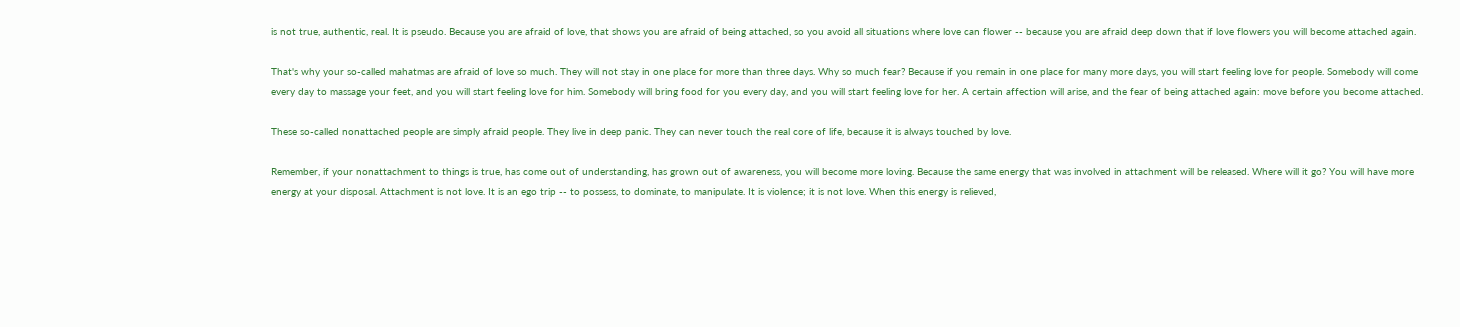is not true, authentic, real. It is pseudo. Because you are afraid of love, that shows you are afraid of being attached, so you avoid all situations where love can flower -- because you are afraid deep down that if love flowers you will become attached again.

That's why your so-called mahatmas are afraid of love so much. They will not stay in one place for more than three days. Why so much fear? Because if you remain in one place for many more days, you will start feeling love for people. Somebody will come every day to massage your feet, and you will start feeling love for him. Somebody will bring food for you every day, and you will start feeling love for her. A certain affection will arise, and the fear of being attached again: move before you become attached.

These so-called nonattached people are simply afraid people. They live in deep panic. They can never touch the real core of life, because it is always touched by love.

Remember, if your nonattachment to things is true, has come out of understanding, has grown out of awareness, you will become more loving. Because the same energy that was involved in attachment will be released. Where will it go? You will have more energy at your disposal. Attachment is not love. It is an ego trip -- to possess, to dominate, to manipulate. It is violence; it is not love. When this energy is relieved,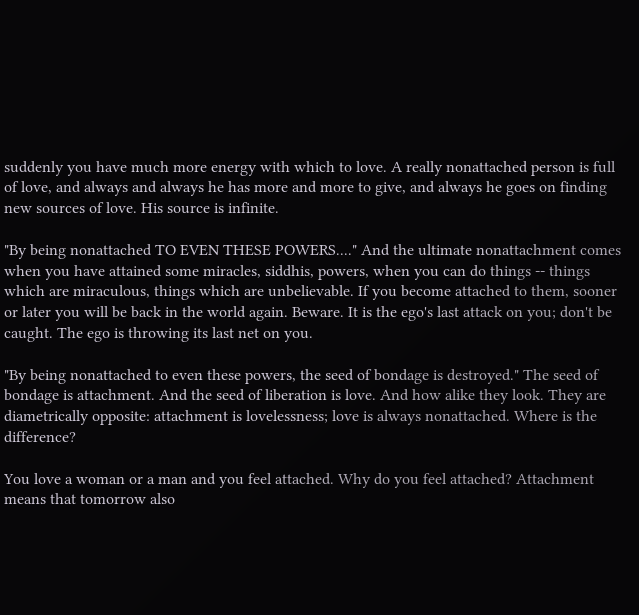suddenly you have much more energy with which to love. A really nonattached person is full of love, and always and always he has more and more to give, and always he goes on finding new sources of love. His source is infinite.

"By being nonattached TO EVEN THESE POWERS...." And the ultimate nonattachment comes when you have attained some miracles, siddhis, powers, when you can do things -- things which are miraculous, things which are unbelievable. If you become attached to them, sooner or later you will be back in the world again. Beware. It is the ego's last attack on you; don't be caught. The ego is throwing its last net on you.

"By being nonattached to even these powers, the seed of bondage is destroyed." The seed of bondage is attachment. And the seed of liberation is love. And how alike they look. They are diametrically opposite: attachment is lovelessness; love is always nonattached. Where is the difference?

You love a woman or a man and you feel attached. Why do you feel attached? Attachment means that tomorrow also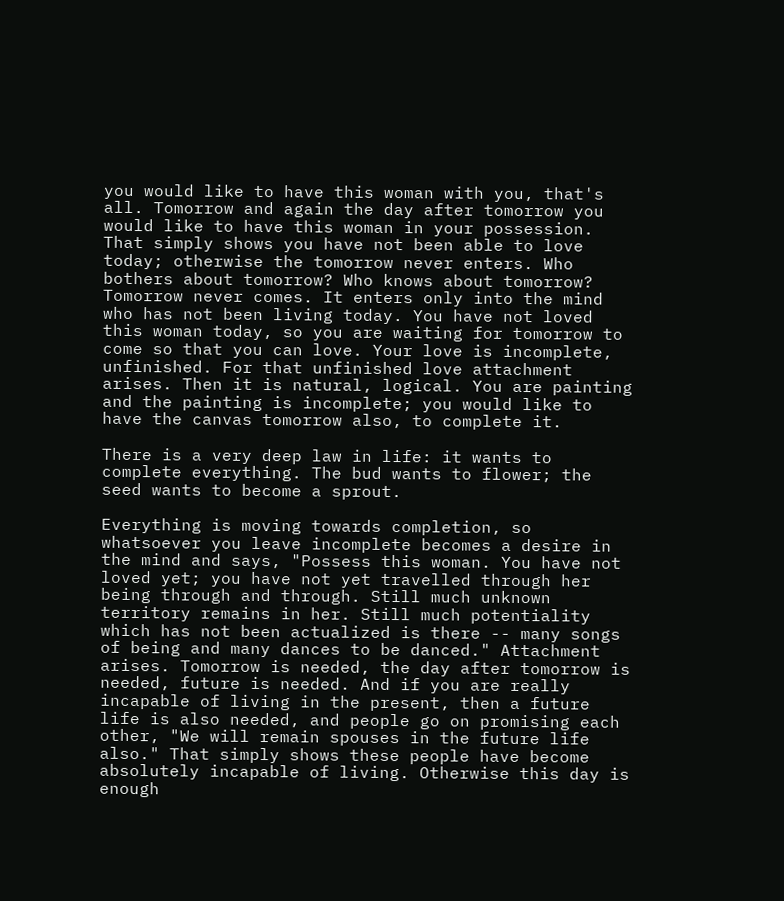you would like to have this woman with you, that's all. Tomorrow and again the day after tomorrow you would like to have this woman in your possession. That simply shows you have not been able to love today; otherwise the tomorrow never enters. Who bothers about tomorrow? Who knows about tomorrow? Tomorrow never comes. It enters only into the mind who has not been living today. You have not loved this woman today, so you are waiting for tomorrow to come so that you can love. Your love is incomplete, unfinished. For that unfinished love attachment arises. Then it is natural, logical. You are painting and the painting is incomplete; you would like to have the canvas tomorrow also, to complete it.

There is a very deep law in life: it wants to complete everything. The bud wants to flower; the seed wants to become a sprout.

Everything is moving towards completion, so whatsoever you leave incomplete becomes a desire in the mind and says, "Possess this woman. You have not loved yet; you have not yet travelled through her being through and through. Still much unknown territory remains in her. Still much potentiality which has not been actualized is there -- many songs of being and many dances to be danced." Attachment arises. Tomorrow is needed, the day after tomorrow is needed, future is needed. And if you are really incapable of living in the present, then a future life is also needed, and people go on promising each other, "We will remain spouses in the future life also." That simply shows these people have become absolutely incapable of living. Otherwise this day is enough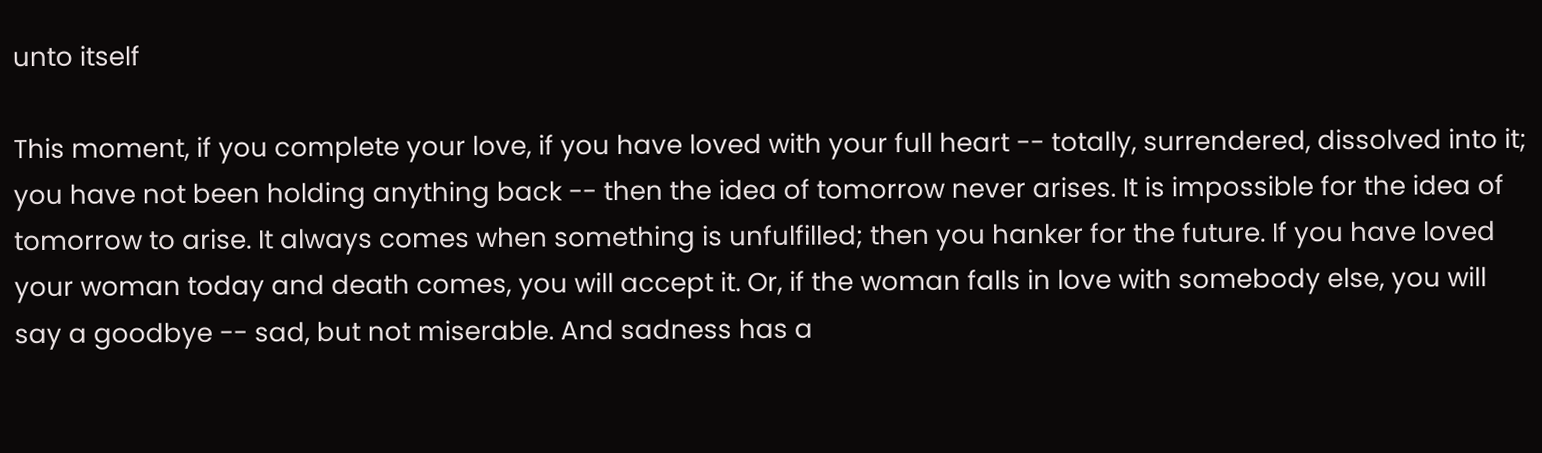unto itself

This moment, if you complete your love, if you have loved with your full heart -- totally, surrendered, dissolved into it; you have not been holding anything back -- then the idea of tomorrow never arises. It is impossible for the idea of tomorrow to arise. It always comes when something is unfulfilled; then you hanker for the future. If you have loved your woman today and death comes, you will accept it. Or, if the woman falls in love with somebody else, you will say a goodbye -- sad, but not miserable. And sadness has a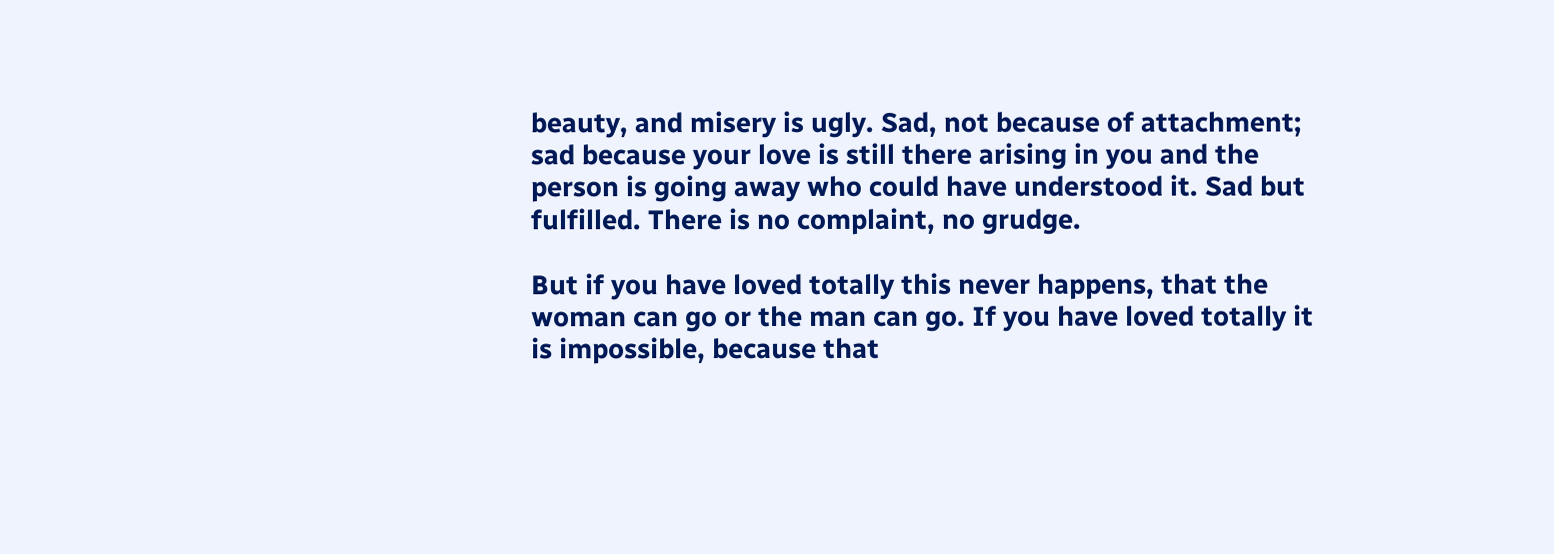beauty, and misery is ugly. Sad, not because of attachment; sad because your love is still there arising in you and the person is going away who could have understood it. Sad but fulfilled. There is no complaint, no grudge.

But if you have loved totally this never happens, that the woman can go or the man can go. If you have loved totally it is impossible, because that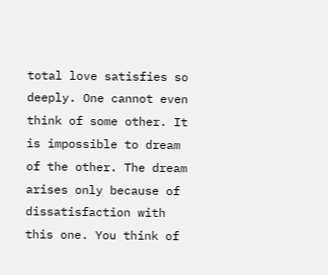total love satisfies so deeply. One cannot even think of some other. It is impossible to dream of the other. The dream arises only because of dissatisfaction with this one. You think of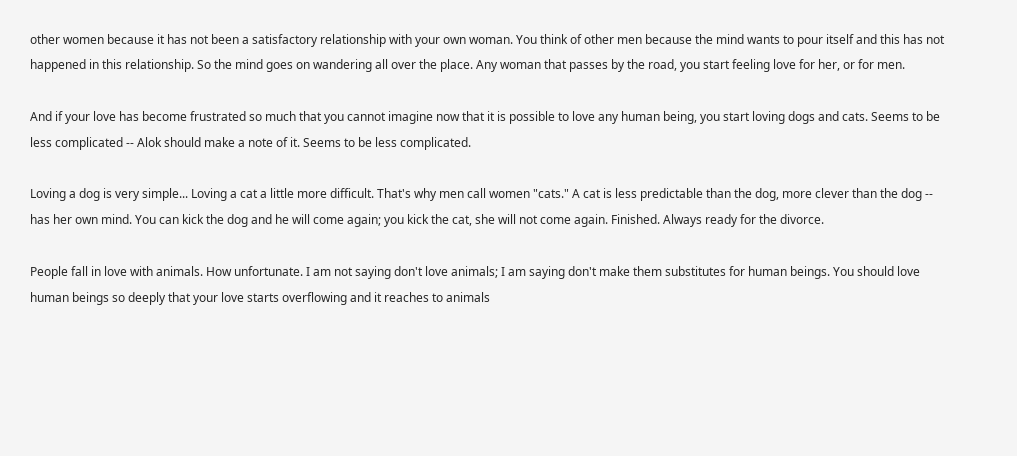other women because it has not been a satisfactory relationship with your own woman. You think of other men because the mind wants to pour itself and this has not happened in this relationship. So the mind goes on wandering all over the place. Any woman that passes by the road, you start feeling love for her, or for men.

And if your love has become frustrated so much that you cannot imagine now that it is possible to love any human being, you start loving dogs and cats. Seems to be less complicated -- Alok should make a note of it. Seems to be less complicated.

Loving a dog is very simple... Loving a cat a little more difficult. That's why men call women "cats." A cat is less predictable than the dog, more clever than the dog -- has her own mind. You can kick the dog and he will come again; you kick the cat, she will not come again. Finished. Always ready for the divorce.

People fall in love with animals. How unfortunate. I am not saying don't love animals; I am saying don't make them substitutes for human beings. You should love human beings so deeply that your love starts overflowing and it reaches to animals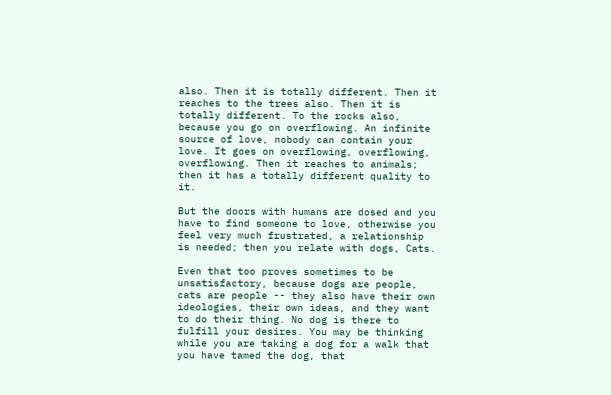also. Then it is totally different. Then it reaches to the trees also. Then it is totally different. To the rocks also, because you go on overflowing. An infinite source of love, nobody can contain your love. It goes on overflowing, overflowing, overflowing. Then it reaches to animals; then it has a totally different quality to it.

But the doors with humans are dosed and you have to find someone to love, otherwise you feel very much frustrated, a relationship is needed; then you relate with dogs, Cats.

Even that too proves sometimes to be unsatisfactory, because dogs are people, cats are people -- they also have their own ideologies, their own ideas, and they want to do their thing. No dog is there to fulfill your desires. You may be thinking while you are taking a dog for a walk that you have tamed the dog, that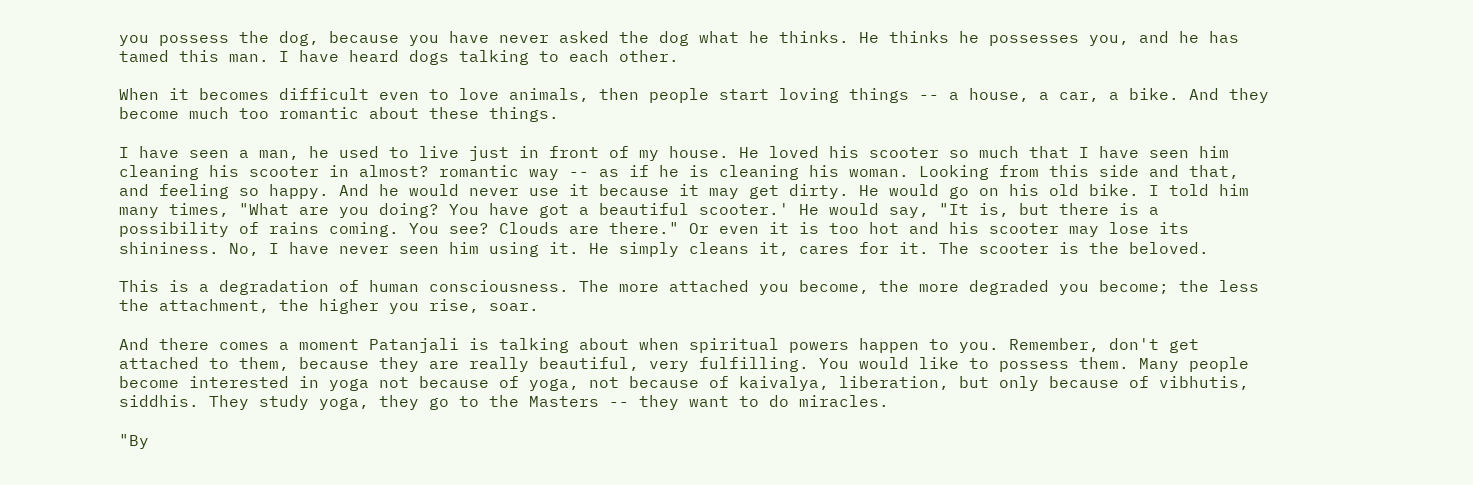you possess the dog, because you have never asked the dog what he thinks. He thinks he possesses you, and he has tamed this man. I have heard dogs talking to each other.

When it becomes difficult even to love animals, then people start loving things -- a house, a car, a bike. And they become much too romantic about these things.

I have seen a man, he used to live just in front of my house. He loved his scooter so much that I have seen him cleaning his scooter in almost? romantic way -- as if he is cleaning his woman. Looking from this side and that, and feeling so happy. And he would never use it because it may get dirty. He would go on his old bike. I told him many times, "What are you doing? You have got a beautiful scooter.' He would say, "It is, but there is a possibility of rains coming. You see? Clouds are there." Or even it is too hot and his scooter may lose its shininess. No, I have never seen him using it. He simply cleans it, cares for it. The scooter is the beloved.

This is a degradation of human consciousness. The more attached you become, the more degraded you become; the less the attachment, the higher you rise, soar.

And there comes a moment Patanjali is talking about when spiritual powers happen to you. Remember, don't get attached to them, because they are really beautiful, very fulfilling. You would like to possess them. Many people become interested in yoga not because of yoga, not because of kaivalya, liberation, but only because of vibhutis, siddhis. They study yoga, they go to the Masters -- they want to do miracles.

"By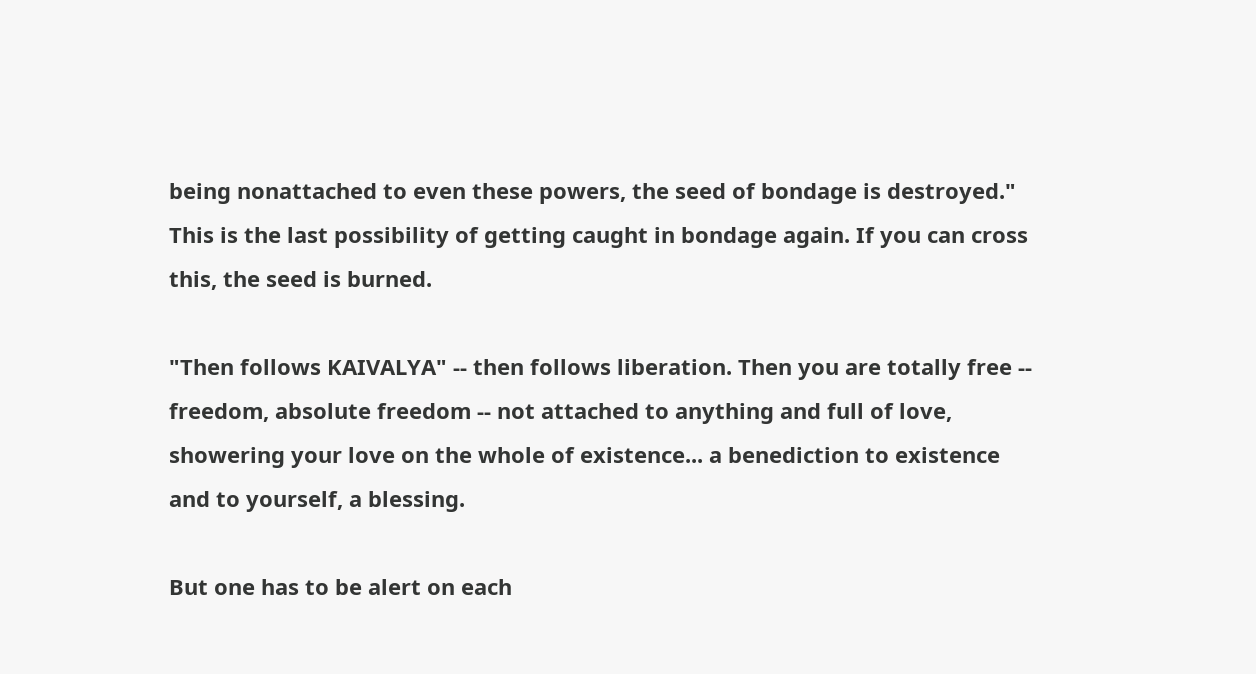being nonattached to even these powers, the seed of bondage is destroyed." This is the last possibility of getting caught in bondage again. If you can cross this, the seed is burned.

"Then follows KAIVALYA" -- then follows liberation. Then you are totally free -- freedom, absolute freedom -- not attached to anything and full of love, showering your love on the whole of existence... a benediction to existence and to yourself, a blessing.

But one has to be alert on each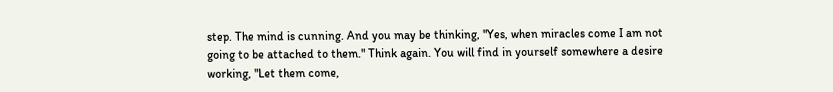step. The mind is cunning. And you may be thinking, "Yes, when miracles come I am not going to be attached to them." Think again. You will find in yourself somewhere a desire working, "Let them come,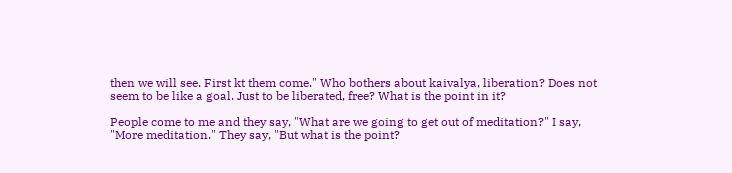then we will see. First kt them come." Who bothers about kaivalya, liberation? Does not seem to be like a goal. Just to be liberated, free? What is the point in it?

People come to me and they say, "What are we going to get out of meditation?" I say, "More meditation." They say, "But what is the point?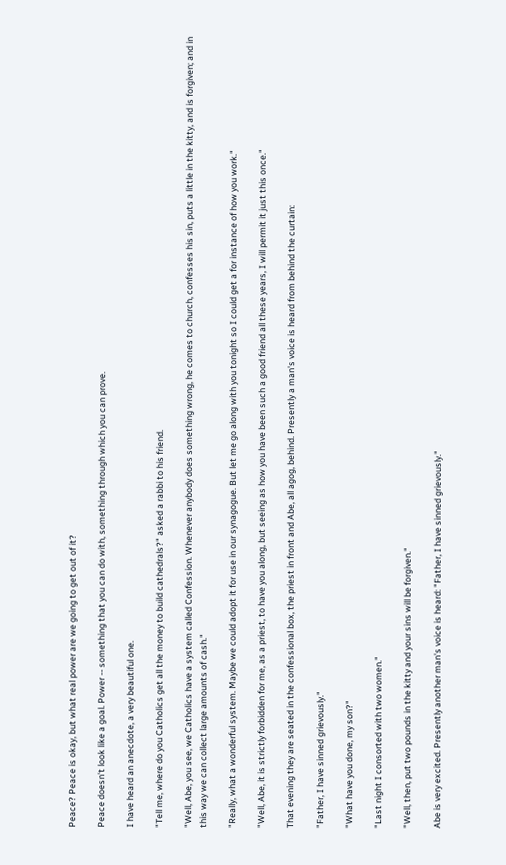Peace? Peace is okay, but what real power are we going to get out of it?

Peace doesn't look like a goal. Power -- something that you can do with, something through which you can prove.

I have heard an anecdote, a very beautiful one.

"Tell me, where do you Catholics get all the money to build cathedrals?" asked a rabbi to his friend.

"Well, Abe, you see, we Catholics have a system called Confession. Whenever anybody does something wrong, he comes to church, confesses his sin, puts a little in the kitty, and is forgiven; and in this way we can collect large amounts of cash."

"Really, what a wonderful system. Maybe we could adopt it for use in our synagogue. But let me go along with you tonight so I could get a for instance of how you work."

"Well, Abe, it is strictly forbidden for me, as a priest, to have you along, but seeing as how you have been such a good friend all these years, I will permit it just this once."

That evening they are seated in the confessional box, the priest in front and Abe, all agog, behind. Presently a man's voice is heard from behind the curtain:

"Father, I have sinned grievously."

"What have you done, my son?"

"Last night I consorted with two women."

"Well, then, put two pounds in the kitty and your sins will be forgiven."

Abe is very excited. Presently another man's voice is heard: "Father, I have sinned grievously."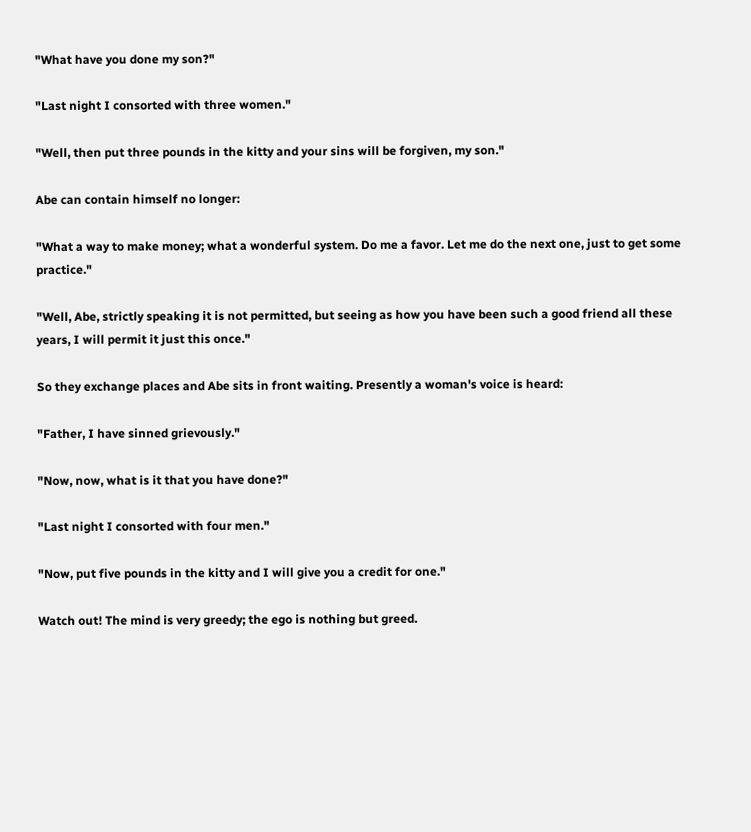"What have you done my son?"

"Last night I consorted with three women."

"Well, then put three pounds in the kitty and your sins will be forgiven, my son."

Abe can contain himself no longer:

"What a way to make money; what a wonderful system. Do me a favor. Let me do the next one, just to get some practice."

"Well, Abe, strictly speaking it is not permitted, but seeing as how you have been such a good friend all these years, I will permit it just this once."

So they exchange places and Abe sits in front waiting. Presently a woman's voice is heard:

"Father, I have sinned grievously."

"Now, now, what is it that you have done?"

"Last night I consorted with four men."

"Now, put five pounds in the kitty and I will give you a credit for one."

Watch out! The mind is very greedy; the ego is nothing but greed.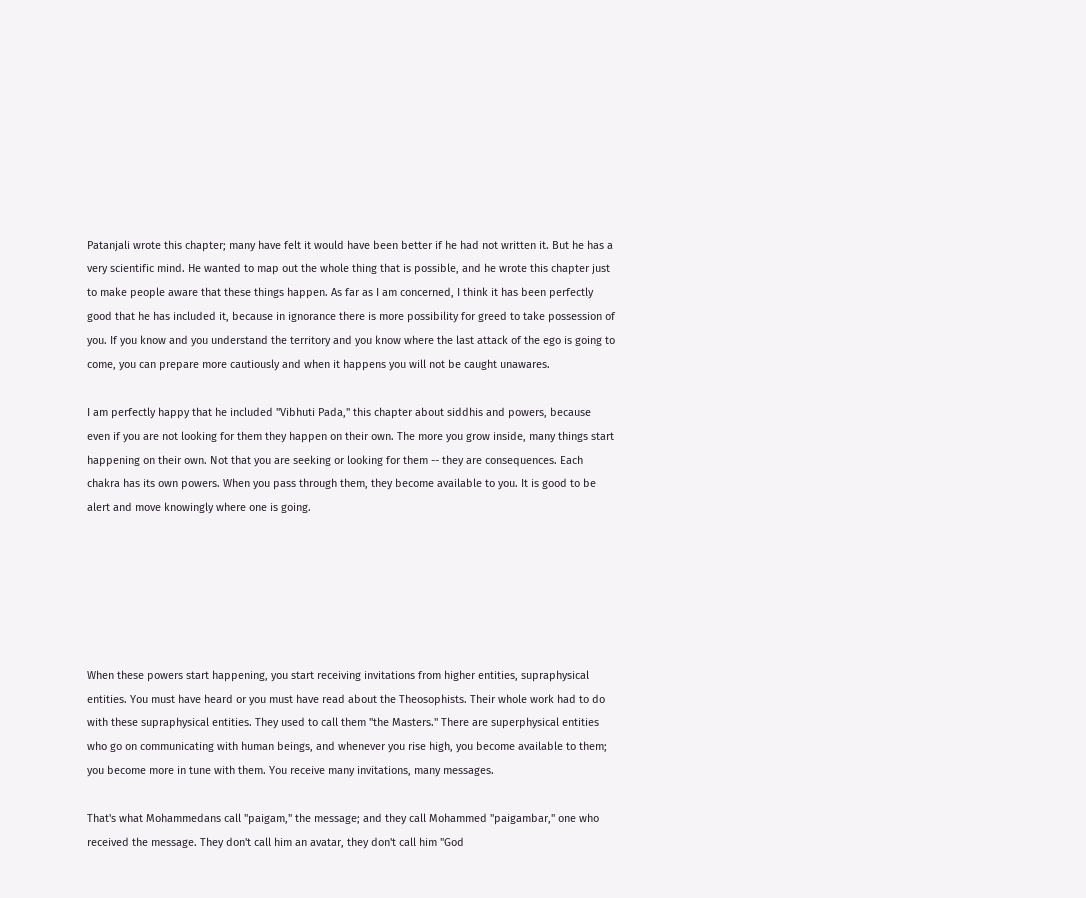Patanjali wrote this chapter; many have felt it would have been better if he had not written it. But he has a very scientific mind. He wanted to map out the whole thing that is possible, and he wrote this chapter just to make people aware that these things happen. As far as I am concerned, I think it has been perfectly good that he has included it, because in ignorance there is more possibility for greed to take possession of you. If you know and you understand the territory and you know where the last attack of the ego is going to come, you can prepare more cautiously and when it happens you will not be caught unawares.

I am perfectly happy that he included "Vibhuti Pada," this chapter about siddhis and powers, because even if you are not looking for them they happen on their own. The more you grow inside, many things start happening on their own. Not that you are seeking or looking for them -- they are consequences. Each chakra has its own powers. When you pass through them, they become available to you. It is good to be alert and move knowingly where one is going.






When these powers start happening, you start receiving invitations from higher entities, supraphysical entities. You must have heard or you must have read about the Theosophists. Their whole work had to do with these supraphysical entities. They used to call them "the Masters." There are superphysical entities who go on communicating with human beings, and whenever you rise high, you become available to them; you become more in tune with them. You receive many invitations, many messages.

That's what Mohammedans call "paigam," the message; and they call Mohammed "paigambar," one who received the message. They don't call him an avatar, they don't call him "God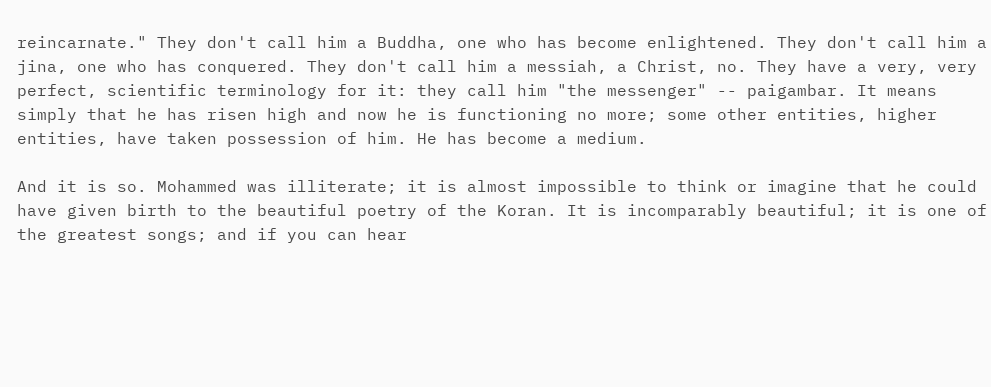reincarnate." They don't call him a Buddha, one who has become enlightened. They don't call him a jina, one who has conquered. They don't call him a messiah, a Christ, no. They have a very, very perfect, scientific terminology for it: they call him "the messenger" -- paigambar. It means simply that he has risen high and now he is functioning no more; some other entities, higher entities, have taken possession of him. He has become a medium.

And it is so. Mohammed was illiterate; it is almost impossible to think or imagine that he could have given birth to the beautiful poetry of the Koran. It is incomparably beautiful; it is one of the greatest songs; and if you can hear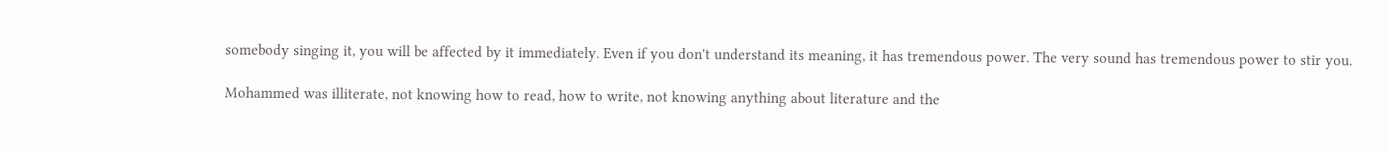somebody singing it, you will be affected by it immediately. Even if you don't understand its meaning, it has tremendous power. The very sound has tremendous power to stir you.

Mohammed was illiterate, not knowing how to read, how to write, not knowing anything about literature and the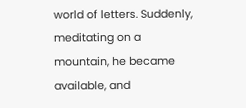world of letters. Suddenly, meditating on a mountain, he became available, and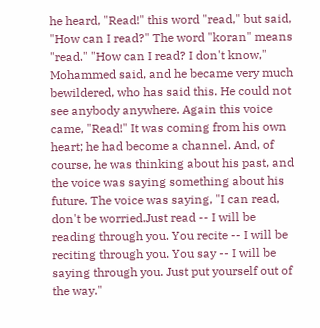he heard, "Read!" this word "read," but said, "How can I read?" The word "koran" means "read." "How can I read? I don't know," Mohammed said, and he became very much bewildered, who has said this. He could not see anybody anywhere. Again this voice came, "Read!" It was coming from his own heart; he had become a channel. And, of course, he was thinking about his past, and the voice was saying something about his future. The voice was saying, "I can read, don't be worried.Just read -- I will be reading through you. You recite -- I will be reciting through you. You say -- I will be saying through you. Just put yourself out of the way."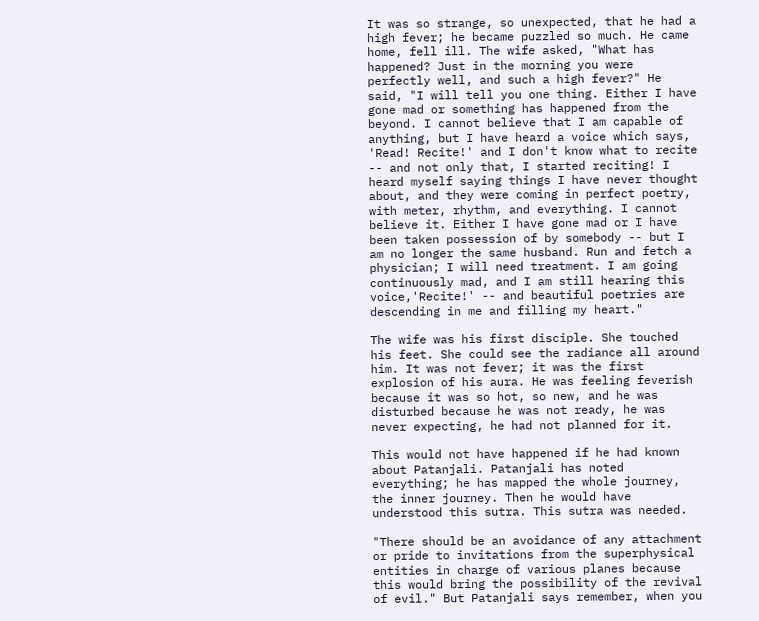It was so strange, so unexpected, that he had a high fever; he became puzzled so much. He came home, fell ill. The wife asked, "What has happened? Just in the morning you were perfectly well, and such a high fever?" He said, "I will tell you one thing. Either I have gone mad or something has happened from the beyond. I cannot believe that I am capable of anything, but I have heard a voice which says, 'Read! Recite!' and I don't know what to recite -- and not only that, I started reciting! I heard myself saying things I have never thought about, and they were coming in perfect poetry, with meter, rhythm, and everything. I cannot believe it. Either I have gone mad or I have been taken possession of by somebody -- but I am no longer the same husband. Run and fetch a physician; I will need treatment. I am going continuously mad, and I am still hearing this voice,'Recite!' -- and beautiful poetries are descending in me and filling my heart."

The wife was his first disciple. She touched his feet. She could see the radiance all around him. It was not fever; it was the first explosion of his aura. He was feeling feverish because it was so hot, so new, and he was disturbed because he was not ready, he was never expecting, he had not planned for it.

This would not have happened if he had known about Patanjali. Patanjali has noted everything; he has mapped the whole journey, the inner journey. Then he would have understood this sutra. This sutra was needed.

"There should be an avoidance of any attachment or pride to invitations from the superphysical entities in charge of various planes because this would bring the possibility of the revival of evil." But Patanjali says remember, when you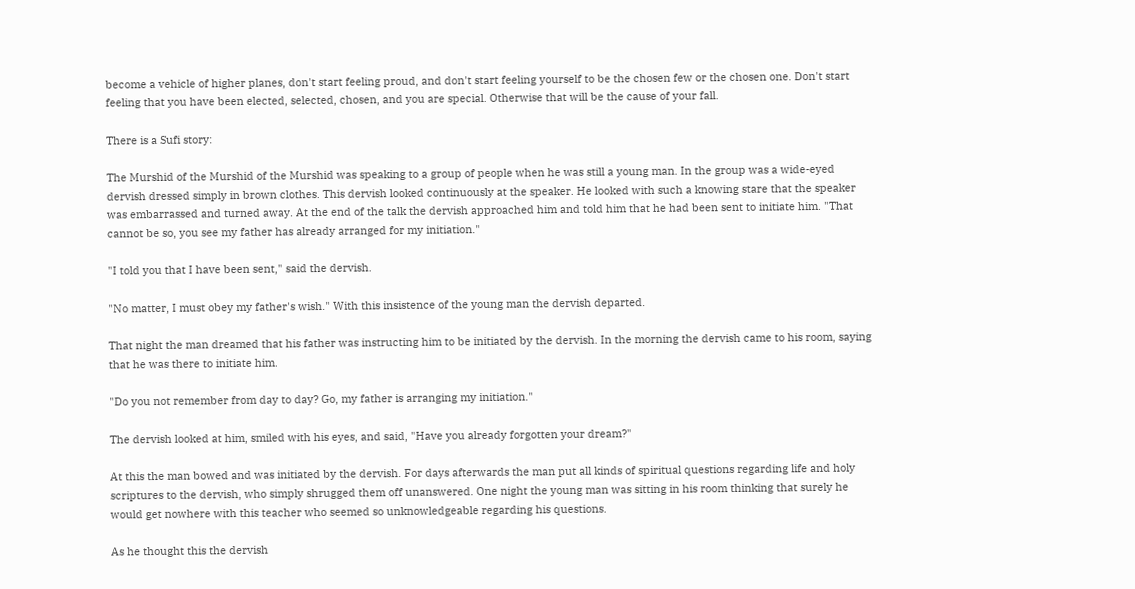become a vehicle of higher planes, don't start feeling proud, and don't start feeling yourself to be the chosen few or the chosen one. Don't start feeling that you have been elected, selected, chosen, and you are special. Otherwise that will be the cause of your fall.

There is a Sufi story:

The Murshid of the Murshid of the Murshid was speaking to a group of people when he was still a young man. In the group was a wide-eyed dervish dressed simply in brown clothes. This dervish looked continuously at the speaker. He looked with such a knowing stare that the speaker was embarrassed and turned away. At the end of the talk the dervish approached him and told him that he had been sent to initiate him. "That cannot be so, you see my father has already arranged for my initiation."

"I told you that I have been sent," said the dervish.

"No matter, I must obey my father's wish." With this insistence of the young man the dervish departed.

That night the man dreamed that his father was instructing him to be initiated by the dervish. In the morning the dervish came to his room, saying that he was there to initiate him.

"Do you not remember from day to day? Go, my father is arranging my initiation."

The dervish looked at him, smiled with his eyes, and said, "Have you already forgotten your dream?"

At this the man bowed and was initiated by the dervish. For days afterwards the man put all kinds of spiritual questions regarding life and holy scriptures to the dervish, who simply shrugged them off unanswered. One night the young man was sitting in his room thinking that surely he would get nowhere with this teacher who seemed so unknowledgeable regarding his questions.

As he thought this the dervish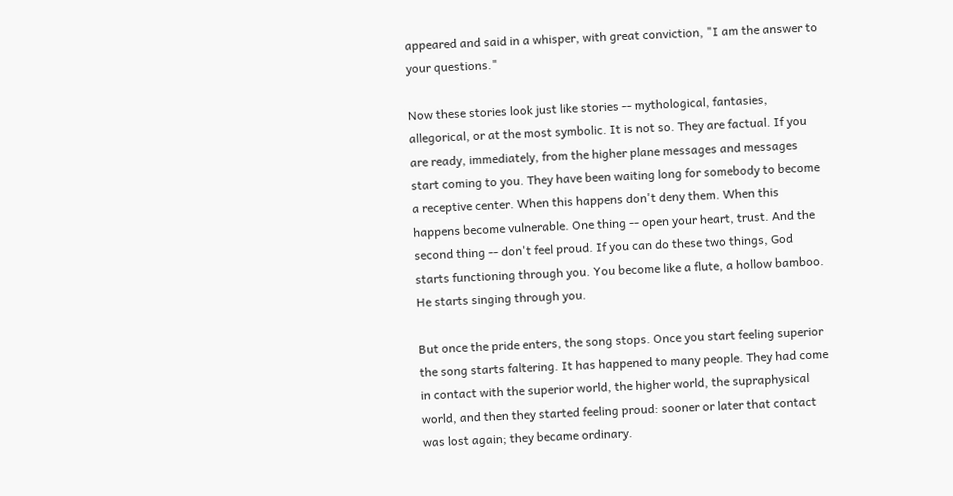appeared and said in a whisper, with great conviction, "I am the answer to your questions."

Now these stories look just like stories -- mythological, fantasies, allegorical, or at the most symbolic. It is not so. They are factual. If you are ready, immediately, from the higher plane messages and messages start coming to you. They have been waiting long for somebody to become a receptive center. When this happens don't deny them. When this happens become vulnerable. One thing -- open your heart, trust. And the second thing -- don't feel proud. If you can do these two things, God starts functioning through you. You become like a flute, a hollow bamboo. He starts singing through you.

But once the pride enters, the song stops. Once you start feeling superior the song starts faltering. It has happened to many people. They had come in contact with the superior world, the higher world, the supraphysical world, and then they started feeling proud: sooner or later that contact was lost again; they became ordinary.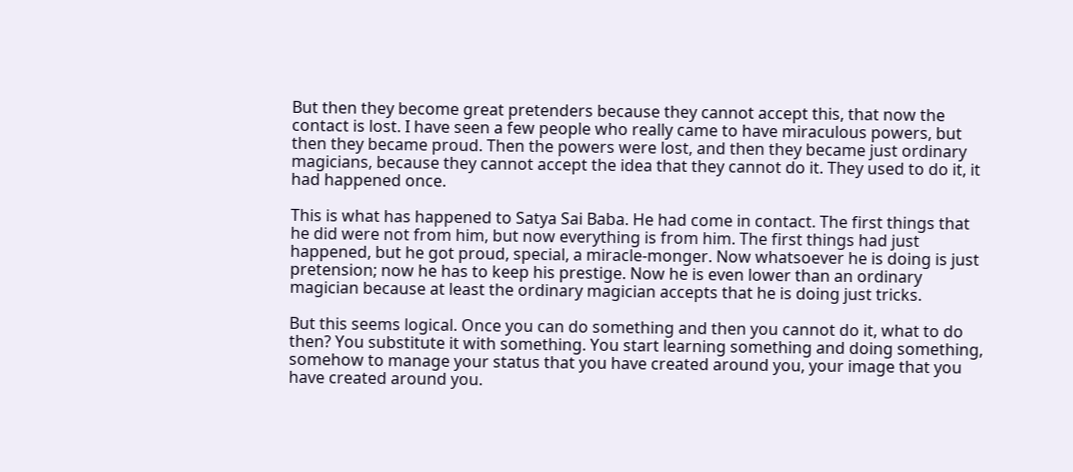But then they become great pretenders because they cannot accept this, that now the contact is lost. I have seen a few people who really came to have miraculous powers, but then they became proud. Then the powers were lost, and then they became just ordinary magicians, because they cannot accept the idea that they cannot do it. They used to do it, it had happened once.

This is what has happened to Satya Sai Baba. He had come in contact. The first things that he did were not from him, but now everything is from him. The first things had just happened, but he got proud, special, a miracle-monger. Now whatsoever he is doing is just pretension; now he has to keep his prestige. Now he is even lower than an ordinary magician because at least the ordinary magician accepts that he is doing just tricks.

But this seems logical. Once you can do something and then you cannot do it, what to do then? You substitute it with something. You start learning something and doing something, somehow to manage your status that you have created around you, your image that you have created around you.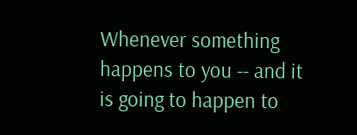Whenever something happens to you -- and it is going to happen to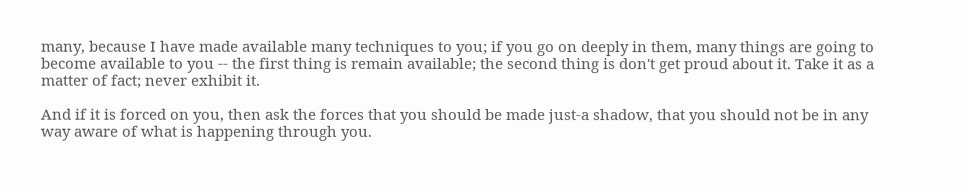many, because I have made available many techniques to you; if you go on deeply in them, many things are going to become available to you -- the first thing is remain available; the second thing is don't get proud about it. Take it as a matter of fact; never exhibit it.

And if it is forced on you, then ask the forces that you should be made just-a shadow, that you should not be in any way aware of what is happening through you.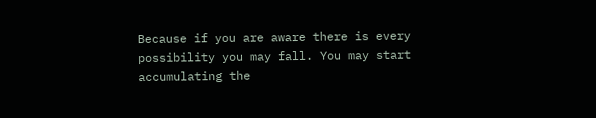Because if you are aware there is every possibility you may fall. You may start accumulating the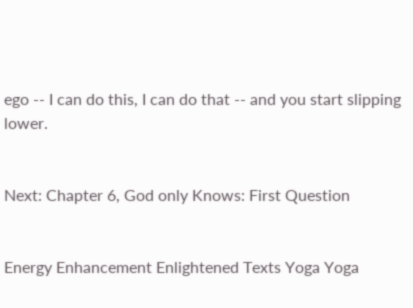ego -- I can do this, I can do that -- and you start slipping lower.


Next: Chapter 6, God only Knows: First Question


Energy Enhancement Enlightened Texts Yoga Yoga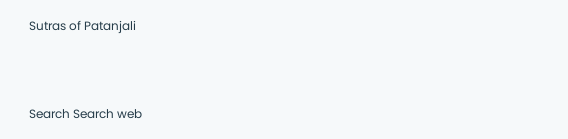Sutras of Patanjali



Search Search web